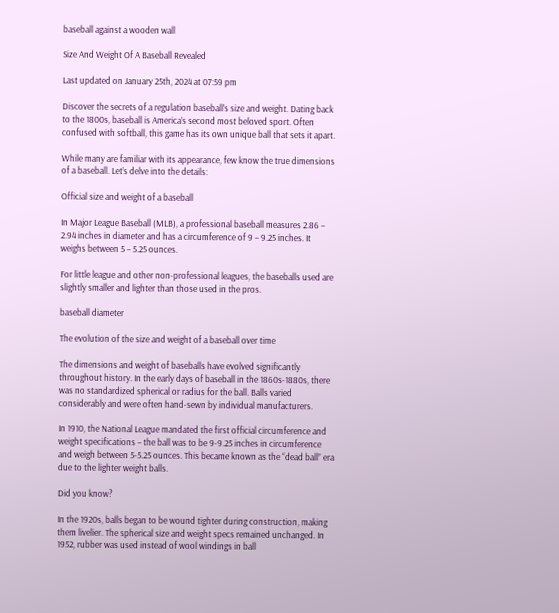baseball against a wooden wall

Size And Weight Of A Baseball Revealed

Last updated on January 25th, 2024 at 07:59 pm

Discover the secrets of a regulation baseball’s size and weight. Dating back to the 1800s, baseball is America’s second most beloved sport. Often confused with softball, this game has its own unique ball that sets it apart.

While many are familiar with its appearance, few know the true dimensions of a baseball. Let’s delve into the details:

Official size and weight of a baseball

In Major League Baseball (MLB), a professional baseball measures 2.86 – 2.94 inches in diameter and has a circumference of 9 – 9.25 inches. It weighs between 5 – 5.25 ounces.

For little league and other non-professional leagues, the baseballs used are slightly smaller and lighter than those used in the pros.

baseball diameter

The evolution of the size and weight of a baseball over time

The dimensions and weight of baseballs have evolved significantly throughout history. In the early days of baseball in the 1860s-1880s, there was no standardized spherical or radius for the ball. Balls varied considerably and were often hand-sewn by individual manufacturers.

In 1910, the National League mandated the first official circumference and weight specifications – the ball was to be 9-9.25 inches in circumference and weigh between 5-5.25 ounces. This became known as the “dead ball” era due to the lighter weight balls.

Did you know?

In the 1920s, balls began to be wound tighter during construction, making them livelier. The spherical size and weight specs remained unchanged. In 1952, rubber was used instead of wool windings in ball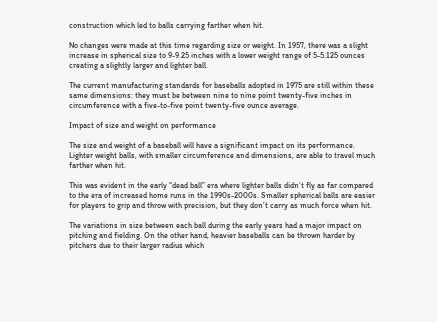construction which led to balls carrying farther when hit.

No changes were made at this time regarding size or weight. In 1957, there was a slight increase in spherical size to 9-9.25 inches with a lower weight range of 5-5.125 ounces creating a slightly larger and lighter ball.

The current manufacturing standards for baseballs adopted in 1975 are still within these same dimensions: they must be between nine to nine point twenty-five inches in circumference with a five-to-five point twenty-five ounce average.

Impact of size and weight on performance

The size and weight of a baseball will have a significant impact on its performance. Lighter weight balls, with smaller circumference and dimensions, are able to travel much farther when hit.

This was evident in the early “dead ball” era where lighter balls didn’t fly as far compared to the era of increased home runs in the 1990s-2000s. Smaller spherical balls are easier for players to grip and throw with precision, but they don’t carry as much force when hit.

The variations in size between each ball during the early years had a major impact on pitching and fielding. On the other hand, heavier baseballs can be thrown harder by pitchers due to their larger radius which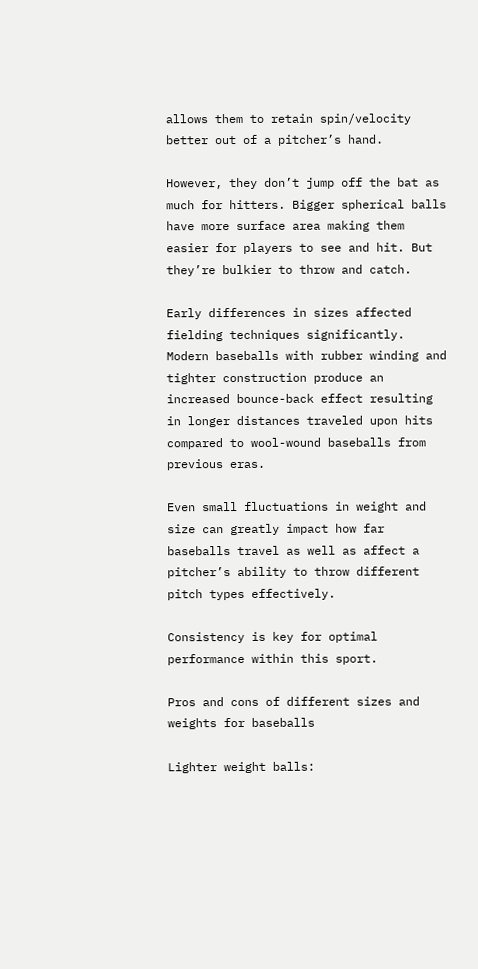allows them to retain spin/velocity better out of a pitcher’s hand.

However, they don’t jump off the bat as much for hitters. Bigger spherical balls have more surface area making them easier for players to see and hit. But they’re bulkier to throw and catch.

Early differences in sizes affected fielding techniques significantly. Modern baseballs with rubber winding and tighter construction produce an increased bounce-back effect resulting in longer distances traveled upon hits compared to wool-wound baseballs from previous eras.

Even small fluctuations in weight and size can greatly impact how far baseballs travel as well as affect a pitcher’s ability to throw different pitch types effectively.

Consistency is key for optimal performance within this sport.

Pros and cons of different sizes and weights for baseballs

Lighter weight balls: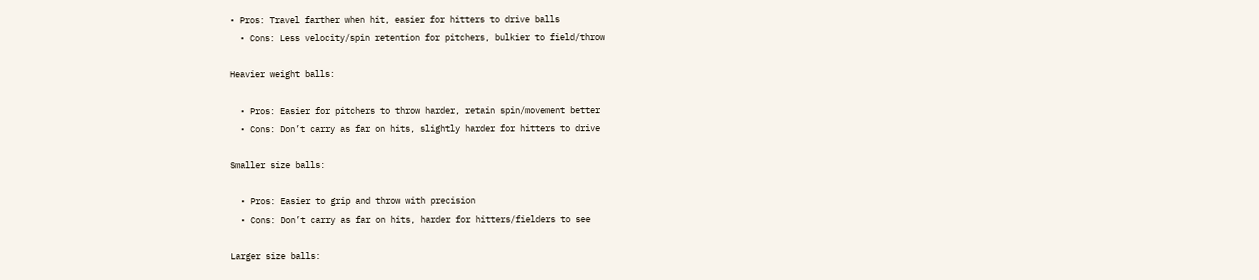• Pros: Travel farther when hit, easier for hitters to drive balls
  • Cons: Less velocity/spin retention for pitchers, bulkier to field/throw

Heavier weight balls:

  • Pros: Easier for pitchers to throw harder, retain spin/movement better
  • Cons: Don’t carry as far on hits, slightly harder for hitters to drive

Smaller size balls:

  • Pros: Easier to grip and throw with precision
  • Cons: Don’t carry as far on hits, harder for hitters/fielders to see

Larger size balls: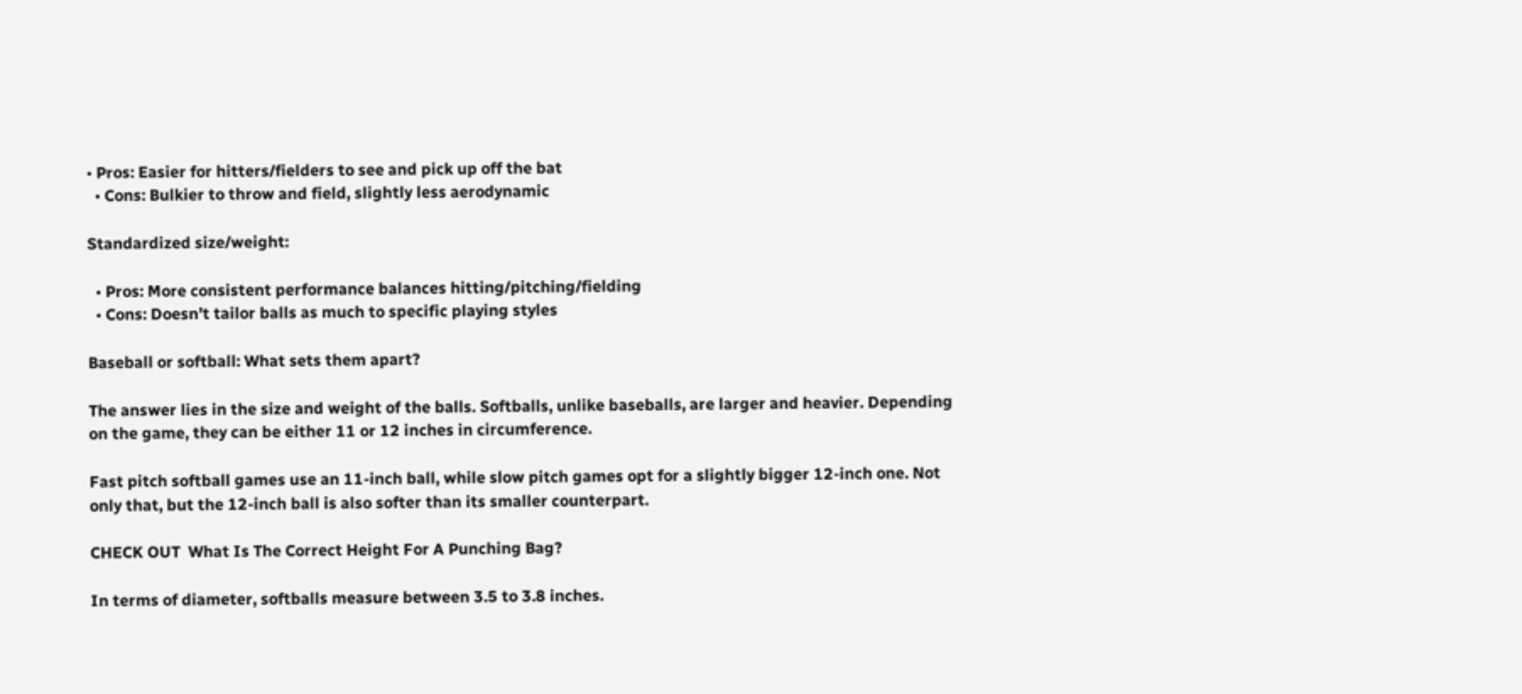• Pros: Easier for hitters/fielders to see and pick up off the bat
  • Cons: Bulkier to throw and field, slightly less aerodynamic

Standardized size/weight:

  • Pros: More consistent performance balances hitting/pitching/fielding
  • Cons: Doesn’t tailor balls as much to specific playing styles

Baseball or softball: What sets them apart?

The answer lies in the size and weight of the balls. Softballs, unlike baseballs, are larger and heavier. Depending on the game, they can be either 11 or 12 inches in circumference.

Fast pitch softball games use an 11-inch ball, while slow pitch games opt for a slightly bigger 12-inch one. Not only that, but the 12-inch ball is also softer than its smaller counterpart.

CHECK OUT  What Is The Correct Height For A Punching Bag?

In terms of diameter, softballs measure between 3.5 to 3.8 inches.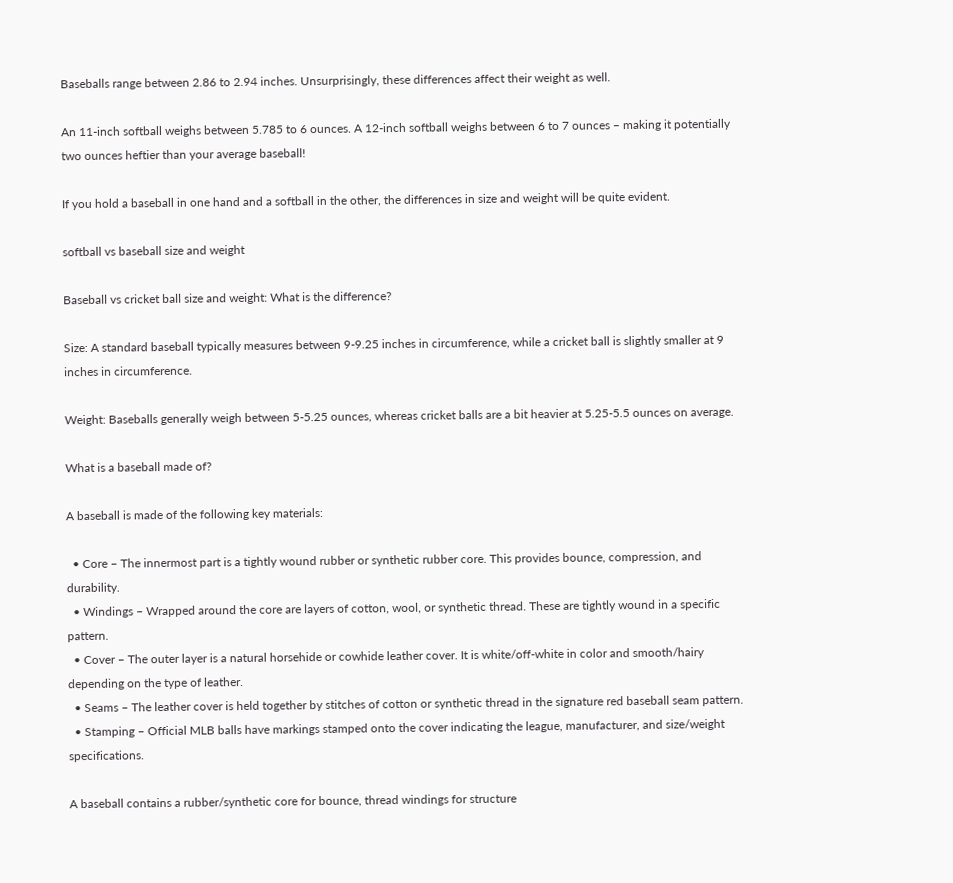Baseballs range between 2.86 to 2.94 inches. Unsurprisingly, these differences affect their weight as well.

An 11-inch softball weighs between 5.785 to 6 ounces. A 12-inch softball weighs between 6 to 7 ounces – making it potentially two ounces heftier than your average baseball!

If you hold a baseball in one hand and a softball in the other, the differences in size and weight will be quite evident.

softball vs baseball size and weight

Baseball vs cricket ball size and weight: What is the difference?

Size: A standard baseball typically measures between 9-9.25 inches in circumference, while a cricket ball is slightly smaller at 9 inches in circumference.

Weight: Baseballs generally weigh between 5-5.25 ounces, whereas cricket balls are a bit heavier at 5.25-5.5 ounces on average.

What is a baseball made of?

A baseball is made of the following key materials:

  • Core – The innermost part is a tightly wound rubber or synthetic rubber core. This provides bounce, compression, and durability.
  • Windings – Wrapped around the core are layers of cotton, wool, or synthetic thread. These are tightly wound in a specific pattern.
  • Cover – The outer layer is a natural horsehide or cowhide leather cover. It is white/off-white in color and smooth/hairy depending on the type of leather.
  • Seams – The leather cover is held together by stitches of cotton or synthetic thread in the signature red baseball seam pattern.
  • Stamping – Official MLB balls have markings stamped onto the cover indicating the league, manufacturer, and size/weight specifications.

A baseball contains a rubber/synthetic core for bounce, thread windings for structure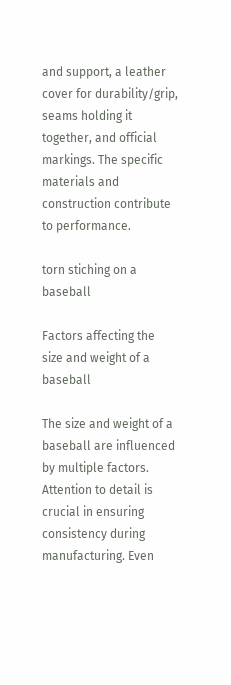and support, a leather cover for durability/grip, seams holding it together, and official markings. The specific materials and construction contribute to performance.

torn stiching on a baseball

Factors affecting the size and weight of a baseball

The size and weight of a baseball are influenced by multiple factors. Attention to detail is crucial in ensuring consistency during manufacturing. Even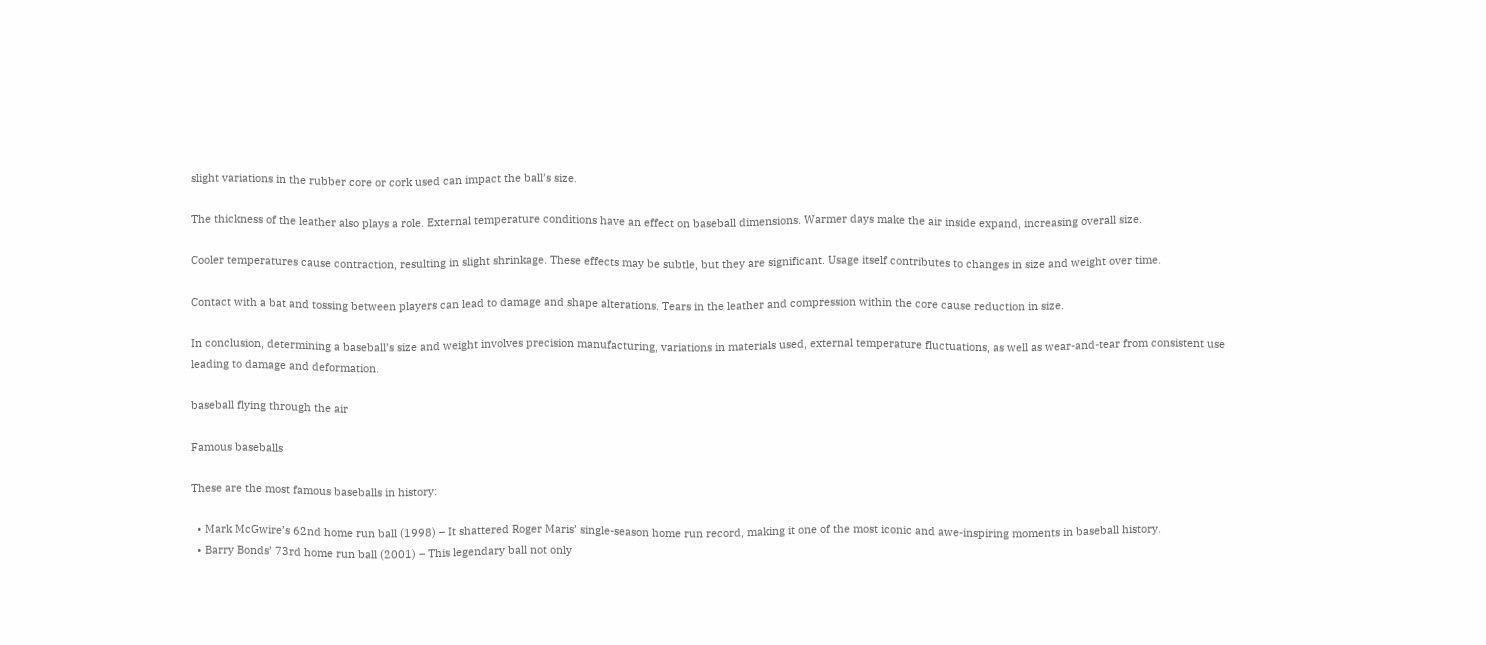slight variations in the rubber core or cork used can impact the ball’s size.

The thickness of the leather also plays a role. External temperature conditions have an effect on baseball dimensions. Warmer days make the air inside expand, increasing overall size.

Cooler temperatures cause contraction, resulting in slight shrinkage. These effects may be subtle, but they are significant. Usage itself contributes to changes in size and weight over time.

Contact with a bat and tossing between players can lead to damage and shape alterations. Tears in the leather and compression within the core cause reduction in size.

In conclusion, determining a baseball’s size and weight involves precision manufacturing, variations in materials used, external temperature fluctuations, as well as wear-and-tear from consistent use leading to damage and deformation.

baseball flying through the air

Famous baseballs

These are the most famous baseballs in history:

  • Mark McGwire’s 62nd home run ball (1998) – It shattered Roger Maris’ single-season home run record, making it one of the most iconic and awe-inspiring moments in baseball history.
  • Barry Bonds’ 73rd home run ball (2001) – This legendary ball not only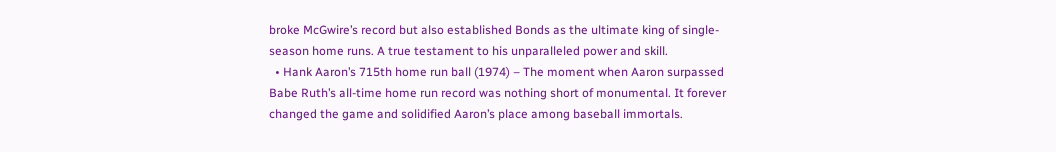broke McGwire’s record but also established Bonds as the ultimate king of single-season home runs. A true testament to his unparalleled power and skill.
  • Hank Aaron’s 715th home run ball (1974) – The moment when Aaron surpassed Babe Ruth’s all-time home run record was nothing short of monumental. It forever changed the game and solidified Aaron’s place among baseball immortals.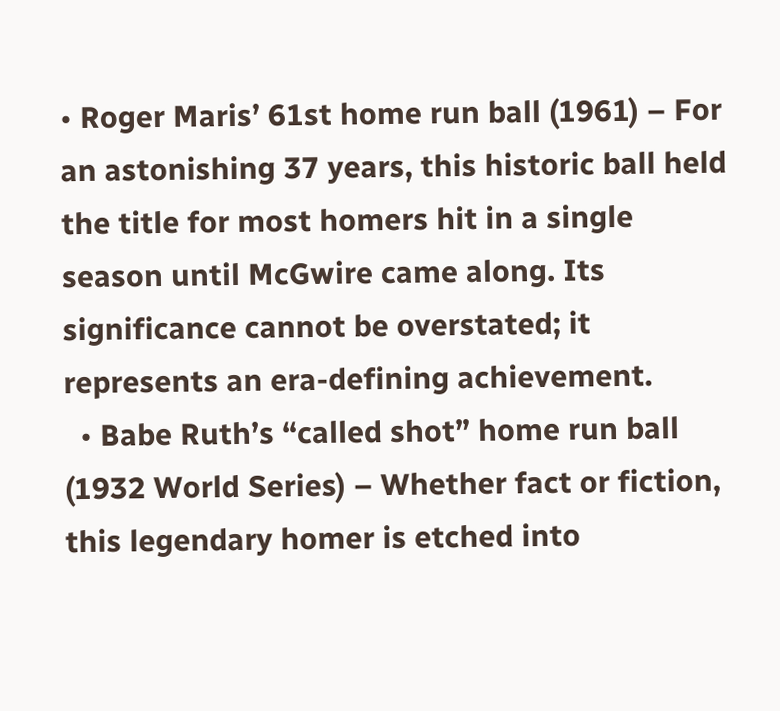• Roger Maris’ 61st home run ball (1961) – For an astonishing 37 years, this historic ball held the title for most homers hit in a single season until McGwire came along. Its significance cannot be overstated; it represents an era-defining achievement.
  • Babe Ruth’s “called shot” home run ball (1932 World Series) – Whether fact or fiction, this legendary homer is etched into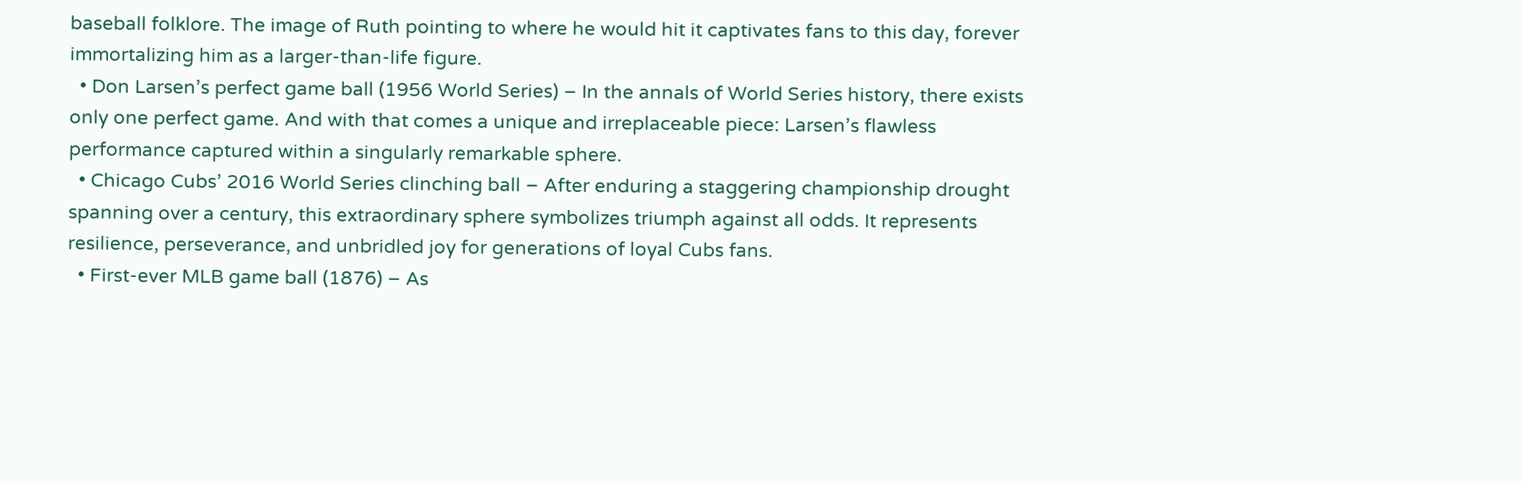baseball folklore. The image of Ruth pointing to where he would hit it captivates fans to this day, forever immortalizing him as a larger-than-life figure.
  • Don Larsen’s perfect game ball (1956 World Series) – In the annals of World Series history, there exists only one perfect game. And with that comes a unique and irreplaceable piece: Larsen’s flawless performance captured within a singularly remarkable sphere.
  • Chicago Cubs’ 2016 World Series clinching ball – After enduring a staggering championship drought spanning over a century, this extraordinary sphere symbolizes triumph against all odds. It represents resilience, perseverance, and unbridled joy for generations of loyal Cubs fans.
  • First-ever MLB game ball (1876) – As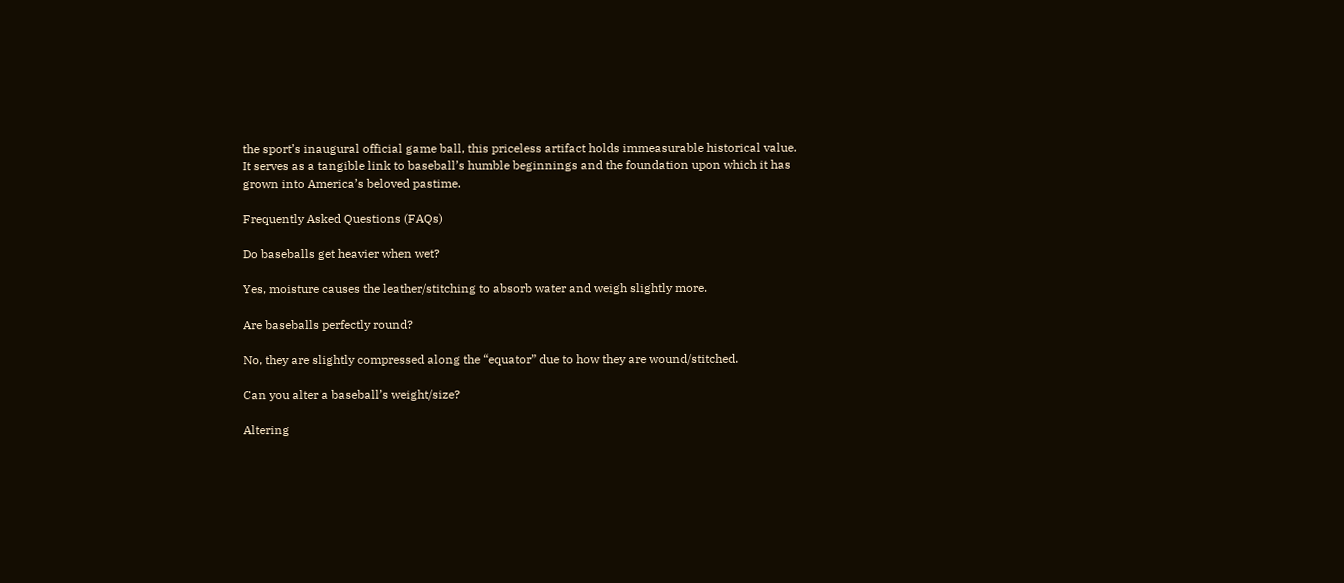the sport’s inaugural official game ball, this priceless artifact holds immeasurable historical value. It serves as a tangible link to baseball’s humble beginnings and the foundation upon which it has grown into America’s beloved pastime.

Frequently Asked Questions (FAQs)

Do baseballs get heavier when wet?

Yes, moisture causes the leather/stitching to absorb water and weigh slightly more.

Are baseballs perfectly round?

No, they are slightly compressed along the “equator” due to how they are wound/stitched.

Can you alter a baseball’s weight/size?

Altering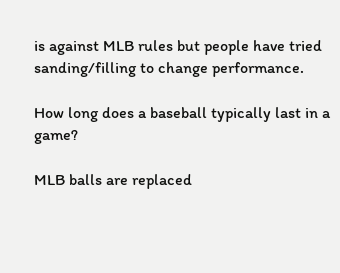is against MLB rules but people have tried sanding/filling to change performance.

How long does a baseball typically last in a game?

MLB balls are replaced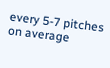every 5-7 pitches on average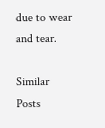due to wear and tear.

Similar Posts